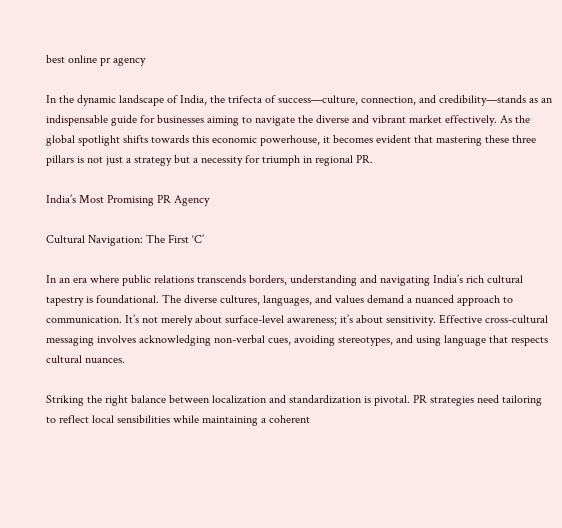best online pr agency

In the dynamic landscape of India, the trifecta of success—culture, connection, and credibility—stands as an indispensable guide for businesses aiming to navigate the diverse and vibrant market effectively. As the global spotlight shifts towards this economic powerhouse, it becomes evident that mastering these three pillars is not just a strategy but a necessity for triumph in regional PR.

India’s Most Promising PR Agency

Cultural Navigation: The First ‘C’

In an era where public relations transcends borders, understanding and navigating India’s rich cultural tapestry is foundational. The diverse cultures, languages, and values demand a nuanced approach to communication. It’s not merely about surface-level awareness; it’s about sensitivity. Effective cross-cultural messaging involves acknowledging non-verbal cues, avoiding stereotypes, and using language that respects cultural nuances.

Striking the right balance between localization and standardization is pivotal. PR strategies need tailoring to reflect local sensibilities while maintaining a coherent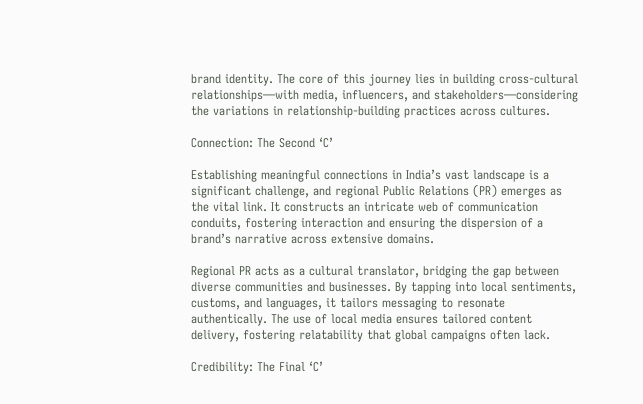brand identity. The core of this journey lies in building cross-cultural relationships—with media, influencers, and stakeholders—considering the variations in relationship-building practices across cultures.

Connection: The Second ‘C’

Establishing meaningful connections in India’s vast landscape is a significant challenge, and regional Public Relations (PR) emerges as the vital link. It constructs an intricate web of communication conduits, fostering interaction and ensuring the dispersion of a brand’s narrative across extensive domains.

Regional PR acts as a cultural translator, bridging the gap between diverse communities and businesses. By tapping into local sentiments, customs, and languages, it tailors messaging to resonate authentically. The use of local media ensures tailored content delivery, fostering relatability that global campaigns often lack.

Credibility: The Final ‘C’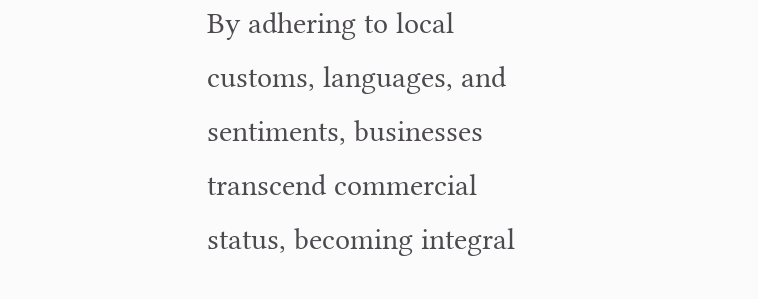By adhering to local customs, languages, and sentiments, businesses transcend commercial status, becoming integral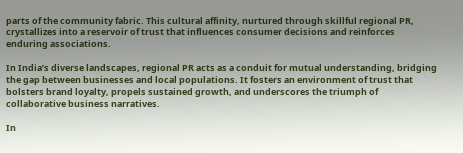parts of the community fabric. This cultural affinity, nurtured through skillful regional PR, crystallizes into a reservoir of trust that influences consumer decisions and reinforces enduring associations.

In India’s diverse landscapes, regional PR acts as a conduit for mutual understanding, bridging the gap between businesses and local populations. It fosters an environment of trust that bolsters brand loyalty, propels sustained growth, and underscores the triumph of collaborative business narratives.

In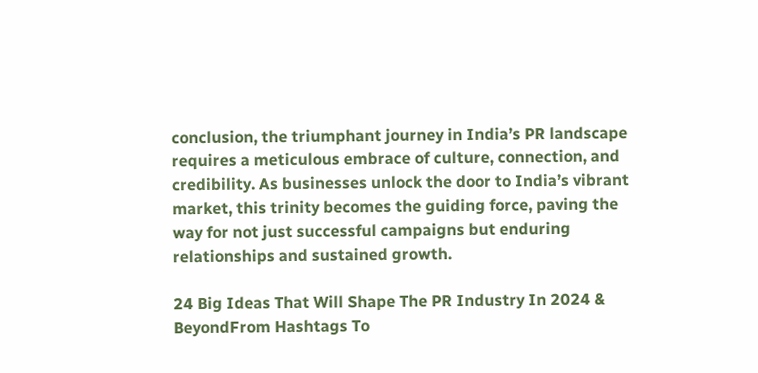conclusion, the triumphant journey in India’s PR landscape requires a meticulous embrace of culture, connection, and credibility. As businesses unlock the door to India’s vibrant market, this trinity becomes the guiding force, paving the way for not just successful campaigns but enduring relationships and sustained growth.

24 Big Ideas That Will Shape The PR Industry In 2024 & BeyondFrom Hashtags To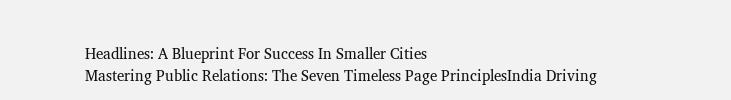Headlines: A Blueprint For Success In Smaller Cities
Mastering Public Relations: The Seven Timeless Page PrinciplesIndia Driving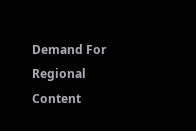Demand For Regional Content